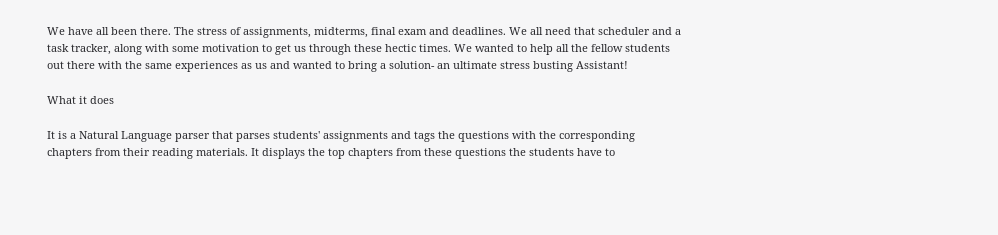We have all been there. The stress of assignments, midterms, final exam and deadlines. We all need that scheduler and a task tracker, along with some motivation to get us through these hectic times. We wanted to help all the fellow students out there with the same experiences as us and wanted to bring a solution- an ultimate stress busting Assistant!

What it does

It is a Natural Language parser that parses students' assignments and tags the questions with the corresponding chapters from their reading materials. It displays the top chapters from these questions the students have to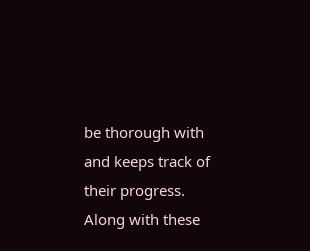be thorough with and keeps track of their progress. Along with these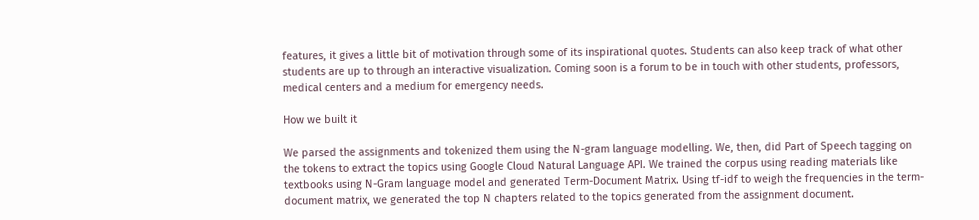features, it gives a little bit of motivation through some of its inspirational quotes. Students can also keep track of what other students are up to through an interactive visualization. Coming soon is a forum to be in touch with other students, professors, medical centers and a medium for emergency needs.

How we built it

We parsed the assignments and tokenized them using the N-gram language modelling. We, then, did Part of Speech tagging on the tokens to extract the topics using Google Cloud Natural Language API. We trained the corpus using reading materials like textbooks using N-Gram language model and generated Term-Document Matrix. Using tf-idf to weigh the frequencies in the term-document matrix, we generated the top N chapters related to the topics generated from the assignment document.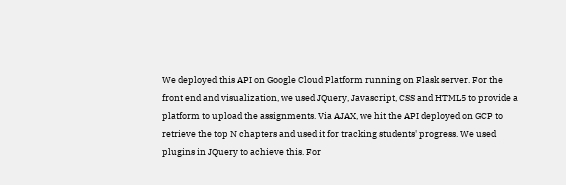We deployed this API on Google Cloud Platform running on Flask server. For the front end and visualization, we used JQuery, Javascript, CSS and HTML5 to provide a platform to upload the assignments. Via AJAX, we hit the API deployed on GCP to retrieve the top N chapters and used it for tracking students' progress. We used plugins in JQuery to achieve this. For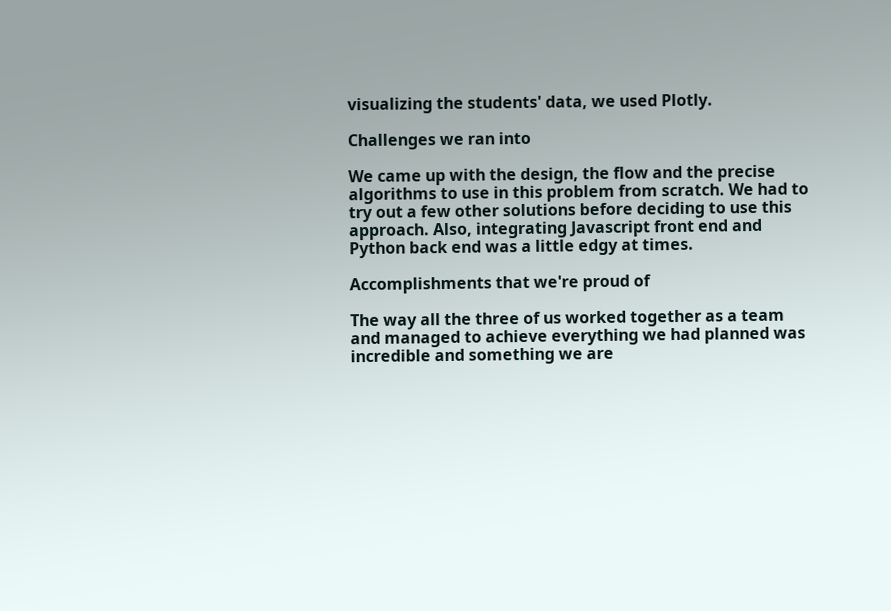visualizing the students' data, we used Plotly.

Challenges we ran into

We came up with the design, the flow and the precise algorithms to use in this problem from scratch. We had to try out a few other solutions before deciding to use this approach. Also, integrating Javascript front end and Python back end was a little edgy at times.

Accomplishments that we're proud of

The way all the three of us worked together as a team and managed to achieve everything we had planned was incredible and something we are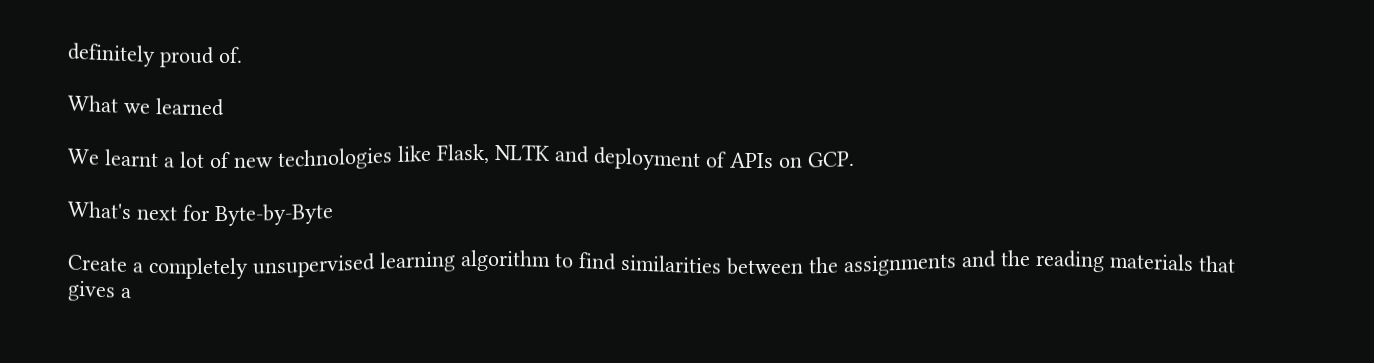definitely proud of.

What we learned

We learnt a lot of new technologies like Flask, NLTK and deployment of APIs on GCP.

What's next for Byte-by-Byte

Create a completely unsupervised learning algorithm to find similarities between the assignments and the reading materials that gives a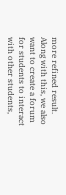more refined result. Along with this, we also want to create a forum for students to interact with other students,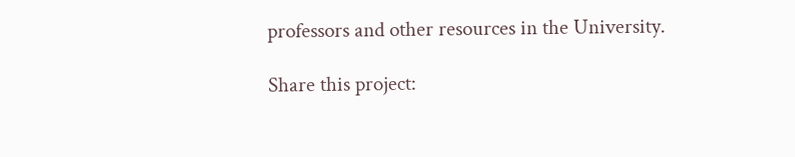professors and other resources in the University.

Share this project: